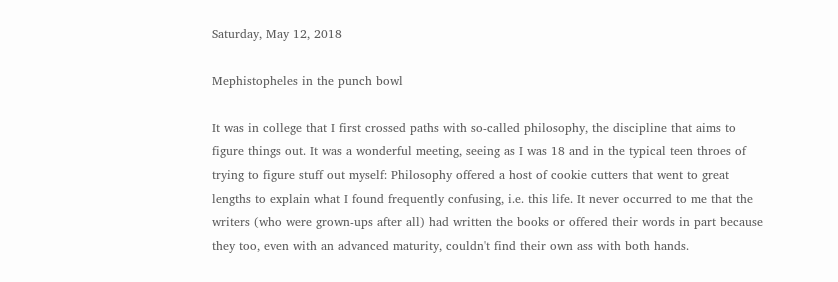Saturday, May 12, 2018

Mephistopheles in the punch bowl

It was in college that I first crossed paths with so-called philosophy, the discipline that aims to figure things out. It was a wonderful meeting, seeing as I was 18 and in the typical teen throes of trying to figure stuff out myself: Philosophy offered a host of cookie cutters that went to great lengths to explain what I found frequently confusing, i.e. this life. It never occurred to me that the writers (who were grown-ups after all) had written the books or offered their words in part because they too, even with an advanced maturity, couldn't find their own ass with both hands.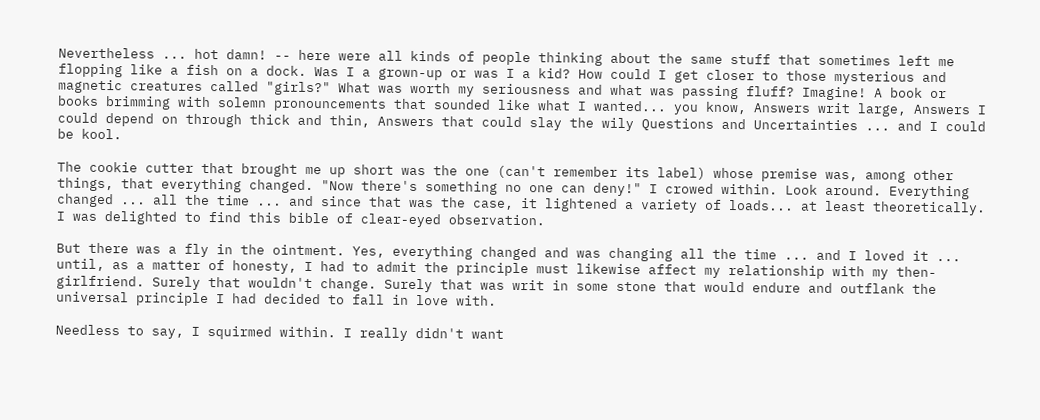Nevertheless ... hot damn! -- here were all kinds of people thinking about the same stuff that sometimes left me flopping like a fish on a dock. Was I a grown-up or was I a kid? How could I get closer to those mysterious and magnetic creatures called "girls?" What was worth my seriousness and what was passing fluff? Imagine! A book or books brimming with solemn pronouncements that sounded like what I wanted... you know, Answers writ large, Answers I could depend on through thick and thin, Answers that could slay the wily Questions and Uncertainties ... and I could be kool.

The cookie cutter that brought me up short was the one (can't remember its label) whose premise was, among other things, that everything changed. "Now there's something no one can deny!" I crowed within. Look around. Everything changed ... all the time ... and since that was the case, it lightened a variety of loads... at least theoretically. I was delighted to find this bible of clear-eyed observation.

But there was a fly in the ointment. Yes, everything changed and was changing all the time ... and I loved it ... until, as a matter of honesty, I had to admit the principle must likewise affect my relationship with my then-girlfriend. Surely that wouldn't change. Surely that was writ in some stone that would endure and outflank the universal principle I had decided to fall in love with.

Needless to say, I squirmed within. I really didn't want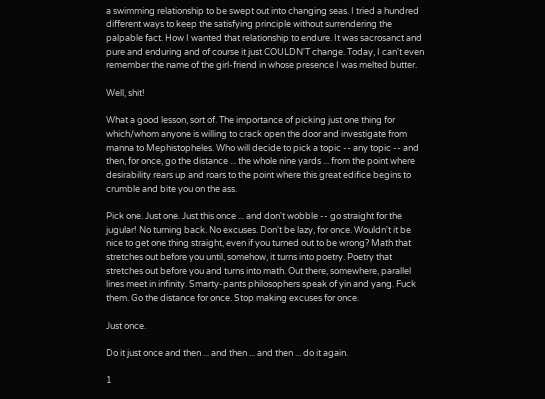a swimming relationship to be swept out into changing seas. I tried a hundred different ways to keep the satisfying principle without surrendering the palpable fact. How I wanted that relationship to endure. It was sacrosanct and pure and enduring and of course it just COULDN'T change. Today, I can't even remember the name of the girl-friend in whose presence I was melted butter.

Well, shit!

What a good lesson, sort of. The importance of picking just one thing for which/whom anyone is willing to crack open the door and investigate from manna to Mephistopheles. Who will decide to pick a topic -- any topic -- and then, for once, go the distance ... the whole nine yards ... from the point where desirability rears up and roars to the point where this great edifice begins to crumble and bite you on the ass.

Pick one. Just one. Just this once ... and don't wobble -- go straight for the jugular! No turning back. No excuses. Don't be lazy, for once. Wouldn't it be nice to get one thing straight, even if you turned out to be wrong? Math that stretches out before you until, somehow, it turns into poetry. Poetry that stretches out before you and turns into math. Out there, somewhere, parallel lines meet in infinity. Smarty-pants philosophers speak of yin and yang. Fuck them. Go the distance for once. Stop making excuses for once.

Just once.

Do it just once and then ... and then ... and then ... do it again.

1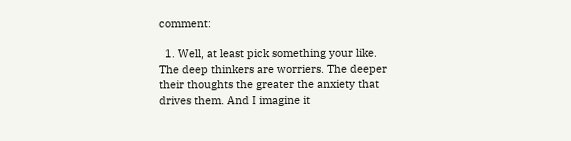comment:

  1. Well, at least pick something your like. The deep thinkers are worriers. The deeper their thoughts the greater the anxiety that drives them. And I imagine it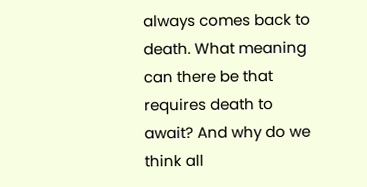always comes back to death. What meaning can there be that requires death to await? And why do we think all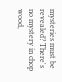mysteries must be revealed? There's no mystery in chop wood,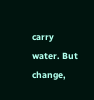carry water. But change,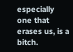especially one that erases us, is a bitch.